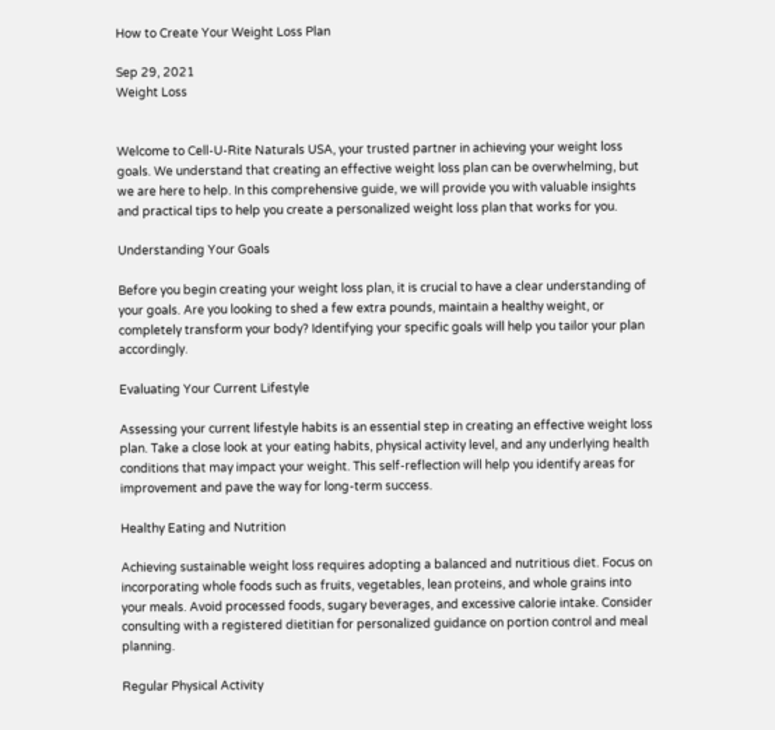How to Create Your Weight Loss Plan

Sep 29, 2021
Weight Loss


Welcome to Cell-U-Rite Naturals USA, your trusted partner in achieving your weight loss goals. We understand that creating an effective weight loss plan can be overwhelming, but we are here to help. In this comprehensive guide, we will provide you with valuable insights and practical tips to help you create a personalized weight loss plan that works for you.

Understanding Your Goals

Before you begin creating your weight loss plan, it is crucial to have a clear understanding of your goals. Are you looking to shed a few extra pounds, maintain a healthy weight, or completely transform your body? Identifying your specific goals will help you tailor your plan accordingly.

Evaluating Your Current Lifestyle

Assessing your current lifestyle habits is an essential step in creating an effective weight loss plan. Take a close look at your eating habits, physical activity level, and any underlying health conditions that may impact your weight. This self-reflection will help you identify areas for improvement and pave the way for long-term success.

Healthy Eating and Nutrition

Achieving sustainable weight loss requires adopting a balanced and nutritious diet. Focus on incorporating whole foods such as fruits, vegetables, lean proteins, and whole grains into your meals. Avoid processed foods, sugary beverages, and excessive calorie intake. Consider consulting with a registered dietitian for personalized guidance on portion control and meal planning.

Regular Physical Activity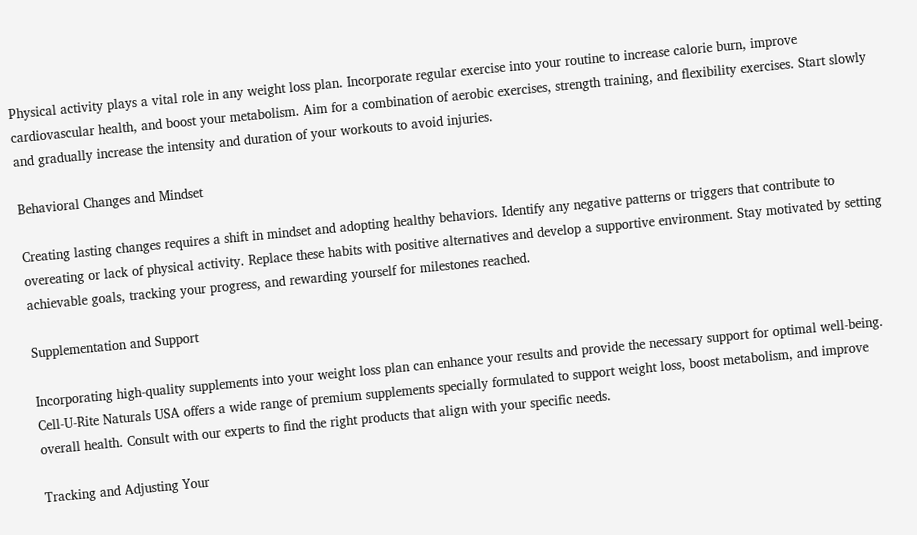Physical activity plays a vital role in any weight loss plan. Incorporate regular exercise into your routine to increase calorie burn, improve cardiovascular health, and boost your metabolism. Aim for a combination of aerobic exercises, strength training, and flexibility exercises. Start slowly and gradually increase the intensity and duration of your workouts to avoid injuries.

Behavioral Changes and Mindset

Creating lasting changes requires a shift in mindset and adopting healthy behaviors. Identify any negative patterns or triggers that contribute to overeating or lack of physical activity. Replace these habits with positive alternatives and develop a supportive environment. Stay motivated by setting achievable goals, tracking your progress, and rewarding yourself for milestones reached.

Supplementation and Support

Incorporating high-quality supplements into your weight loss plan can enhance your results and provide the necessary support for optimal well-being. Cell-U-Rite Naturals USA offers a wide range of premium supplements specially formulated to support weight loss, boost metabolism, and improve overall health. Consult with our experts to find the right products that align with your specific needs.

Tracking and Adjusting Your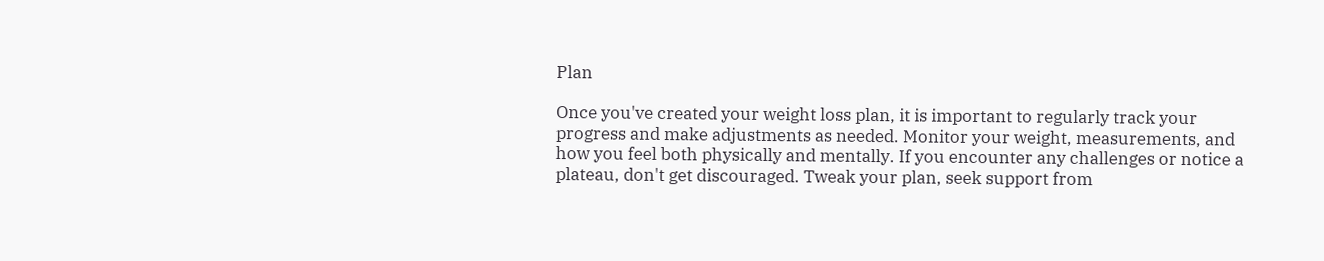Plan

Once you've created your weight loss plan, it is important to regularly track your progress and make adjustments as needed. Monitor your weight, measurements, and how you feel both physically and mentally. If you encounter any challenges or notice a plateau, don't get discouraged. Tweak your plan, seek support from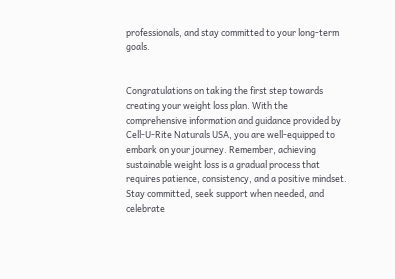professionals, and stay committed to your long-term goals.


Congratulations on taking the first step towards creating your weight loss plan. With the comprehensive information and guidance provided by Cell-U-Rite Naturals USA, you are well-equipped to embark on your journey. Remember, achieving sustainable weight loss is a gradual process that requires patience, consistency, and a positive mindset. Stay committed, seek support when needed, and celebrate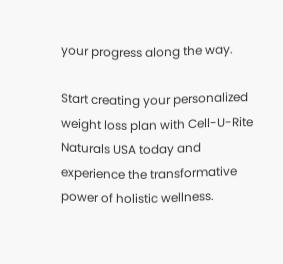your progress along the way.

Start creating your personalized weight loss plan with Cell-U-Rite Naturals USA today and experience the transformative power of holistic wellness.